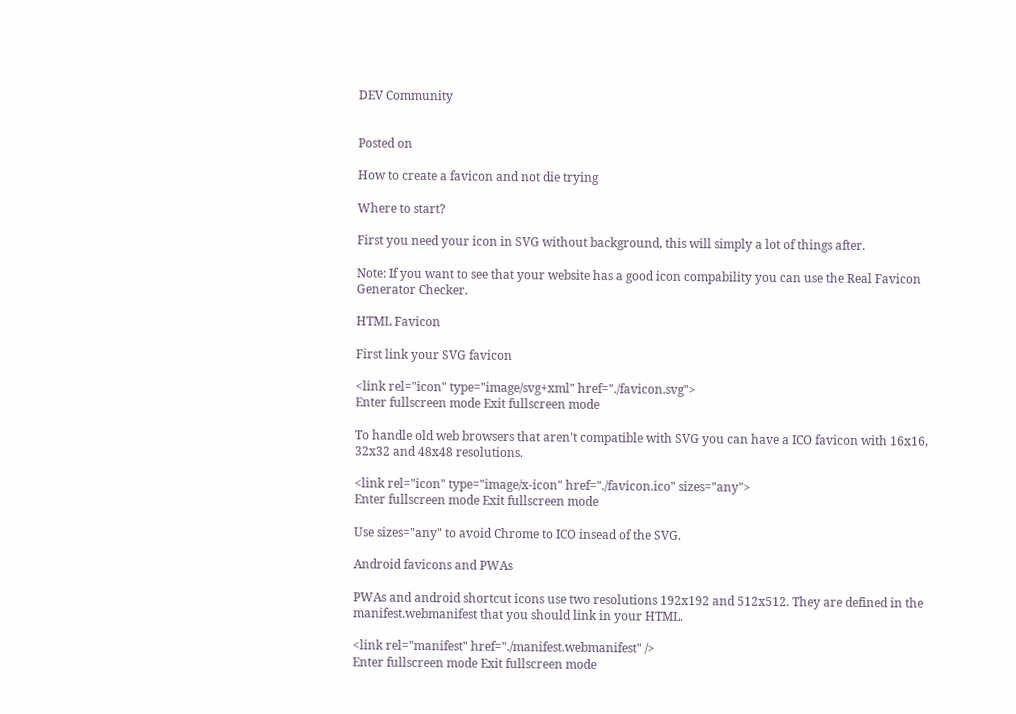DEV Community


Posted on

How to create a favicon and not die trying

Where to start?

First you need your icon in SVG without background, this will simply a lot of things after.

Note: If you want to see that your website has a good icon compability you can use the Real Favicon Generator Checker.

HTML Favicon

First link your SVG favicon

<link rel="icon" type="image/svg+xml" href="./favicon.svg">
Enter fullscreen mode Exit fullscreen mode

To handle old web browsers that aren't compatible with SVG you can have a ICO favicon with 16x16, 32x32 and 48x48 resolutions.

<link rel="icon" type="image/x-icon" href="./favicon.ico" sizes="any">
Enter fullscreen mode Exit fullscreen mode

Use sizes="any" to avoid Chrome to ICO insead of the SVG.

Android favicons and PWAs

PWAs and android shortcut icons use two resolutions 192x192 and 512x512. They are defined in the manifest.webmanifest that you should link in your HTML.

<link rel="manifest" href="./manifest.webmanifest" />
Enter fullscreen mode Exit fullscreen mode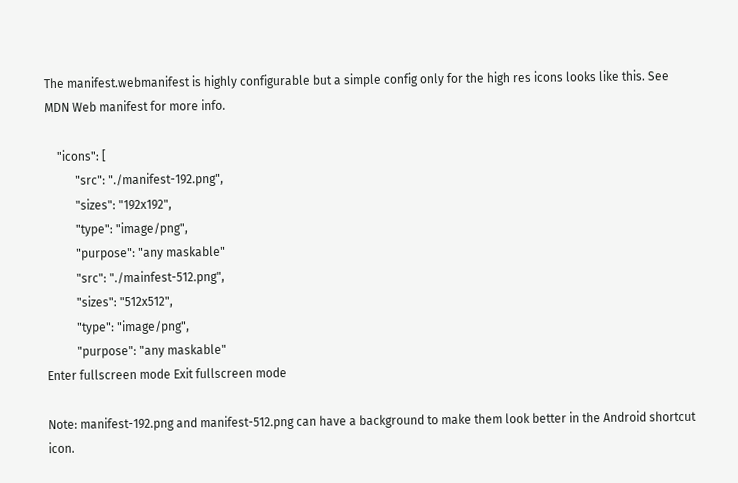The manifest.webmanifest is highly configurable but a simple config only for the high res icons looks like this. See MDN Web manifest for more info.

    "icons": [
          "src": "./manifest-192.png",
          "sizes": "192x192",
          "type": "image/png",
          "purpose": "any maskable"
          "src": "./mainfest-512.png",
          "sizes": "512x512",
          "type": "image/png",
          "purpose": "any maskable"
Enter fullscreen mode Exit fullscreen mode

Note: manifest-192.png and manifest-512.png can have a background to make them look better in the Android shortcut icon.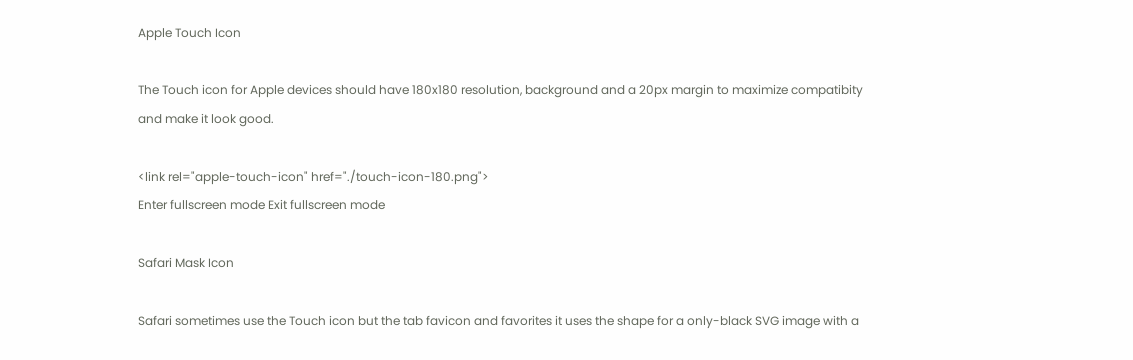Apple Touch Icon

The Touch icon for Apple devices should have 180x180 resolution, background and a 20px margin to maximize compatibity and make it look good.

<link rel="apple-touch-icon" href="./touch-icon-180.png">
Enter fullscreen mode Exit fullscreen mode

Safari Mask Icon

Safari sometimes use the Touch icon but the tab favicon and favorites it uses the shape for a only-black SVG image with a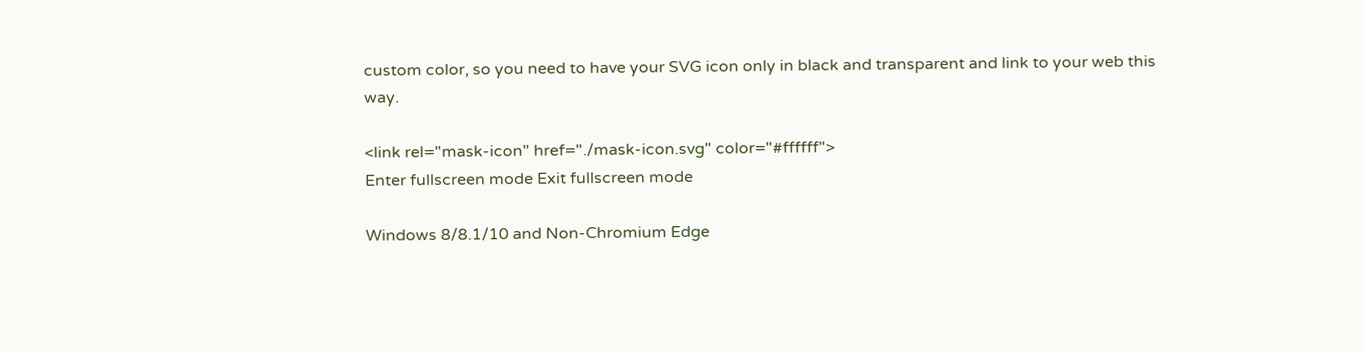custom color, so you need to have your SVG icon only in black and transparent and link to your web this way.

<link rel="mask-icon" href="./mask-icon.svg" color="#ffffff">
Enter fullscreen mode Exit fullscreen mode

Windows 8/8.1/10 and Non-Chromium Edge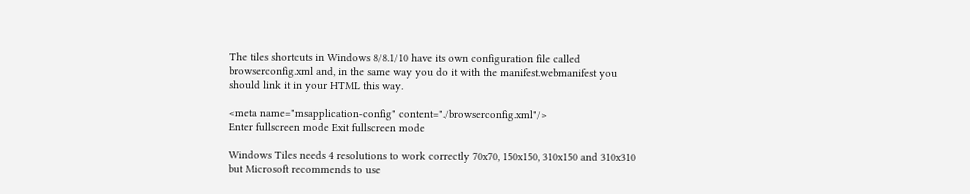The tiles shortcuts in Windows 8/8.1/10 have its own configuration file called browserconfig.xml and, in the same way you do it with the manifest.webmanifest you should link it in your HTML this way.

<meta name="msapplication-config" content="./browserconfig.xml"/>
Enter fullscreen mode Exit fullscreen mode

Windows Tiles needs 4 resolutions to work correctly 70x70, 150x150, 310x150 and 310x310 but Microsoft recommends to use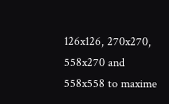126x126, 270x270, 558x270 and 558x558 to maxime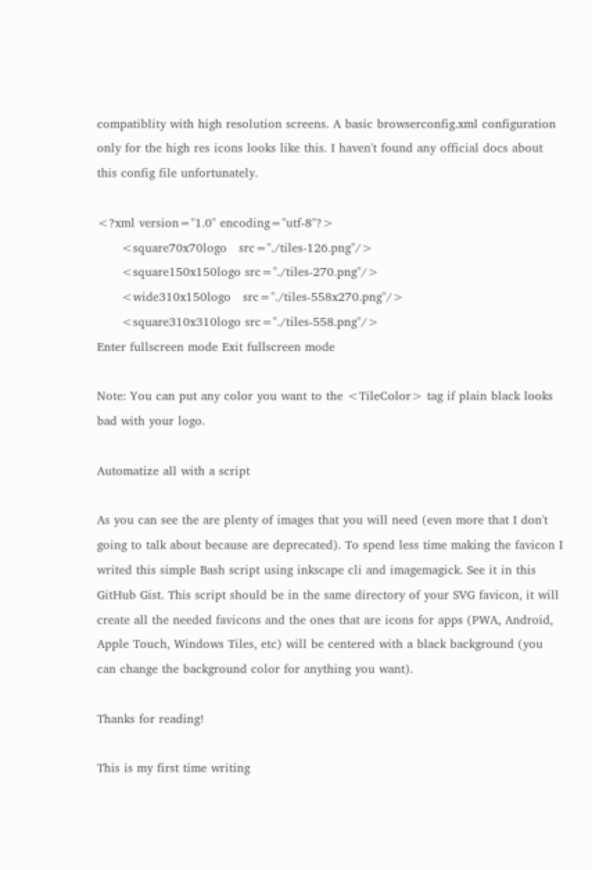compatiblity with high resolution screens. A basic browserconfig.xml configuration only for the high res icons looks like this. I haven't found any official docs about this config file unfortunately.

<?xml version="1.0" encoding="utf-8"?>
      <square70x70logo   src="./tiles-126.png"/>
      <square150x150logo src="./tiles-270.png"/>
      <wide310x150logo   src="./tiles-558x270.png"/>
      <square310x310logo src="./tiles-558.png"/>
Enter fullscreen mode Exit fullscreen mode

Note: You can put any color you want to the <TileColor> tag if plain black looks bad with your logo.

Automatize all with a script

As you can see the are plenty of images that you will need (even more that I don't going to talk about because are deprecated). To spend less time making the favicon I writed this simple Bash script using inkscape cli and imagemagick. See it in this GitHub Gist. This script should be in the same directory of your SVG favicon, it will create all the needed favicons and the ones that are icons for apps (PWA, Android, Apple Touch, Windows Tiles, etc) will be centered with a black background (you can change the background color for anything you want).

Thanks for reading!

This is my first time writing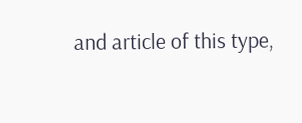and article of this type,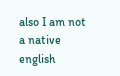also I am not a native english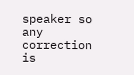speaker so any correction is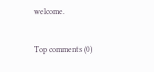welcome.

Top comments (0)